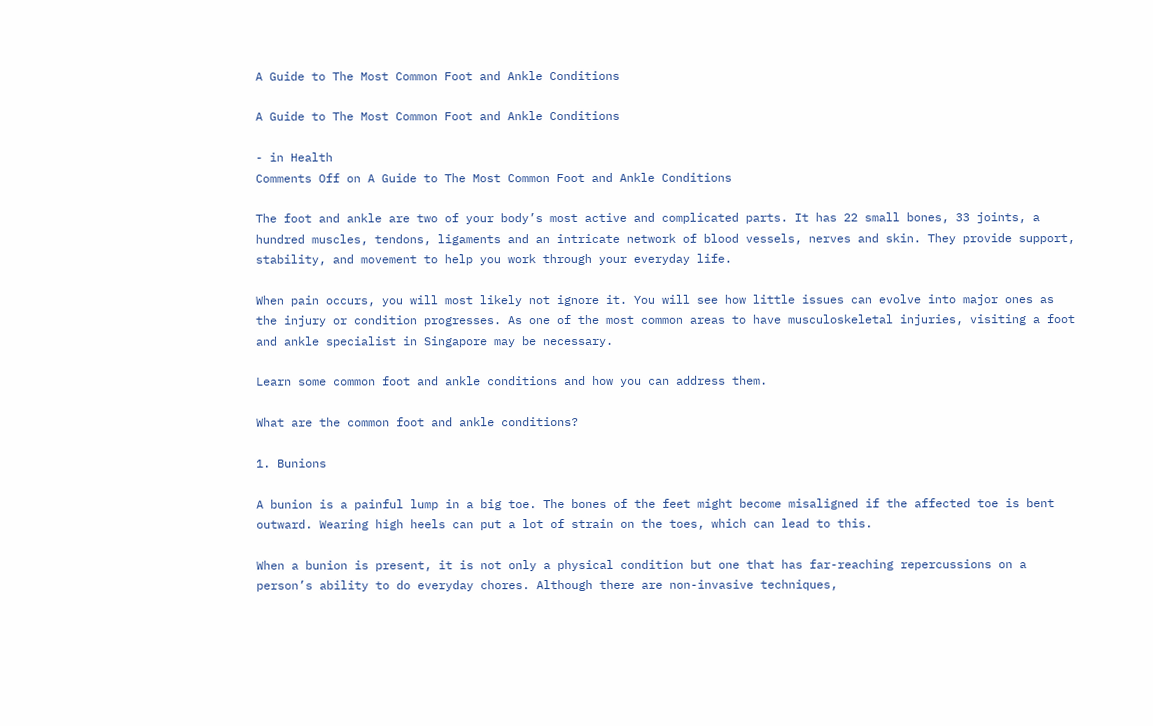A Guide to The Most Common Foot and Ankle Conditions

A Guide to The Most Common Foot and Ankle Conditions

- in Health
Comments Off on A Guide to The Most Common Foot and Ankle Conditions

The foot and ankle are two of your body’s most active and complicated parts. It has 22 small bones, 33 joints, a hundred muscles, tendons, ligaments and an intricate network of blood vessels, nerves and skin. They provide support, stability, and movement to help you work through your everyday life.

When pain occurs, you will most likely not ignore it. You will see how little issues can evolve into major ones as the injury or condition progresses. As one of the most common areas to have musculoskeletal injuries, visiting a foot and ankle specialist in Singapore may be necessary.

Learn some common foot and ankle conditions and how you can address them.

What are the common foot and ankle conditions?

1. Bunions

A bunion is a painful lump in a big toe. The bones of the feet might become misaligned if the affected toe is bent outward. Wearing high heels can put a lot of strain on the toes, which can lead to this.

When a bunion is present, it is not only a physical condition but one that has far-reaching repercussions on a person’s ability to do everyday chores. Although there are non-invasive techniques,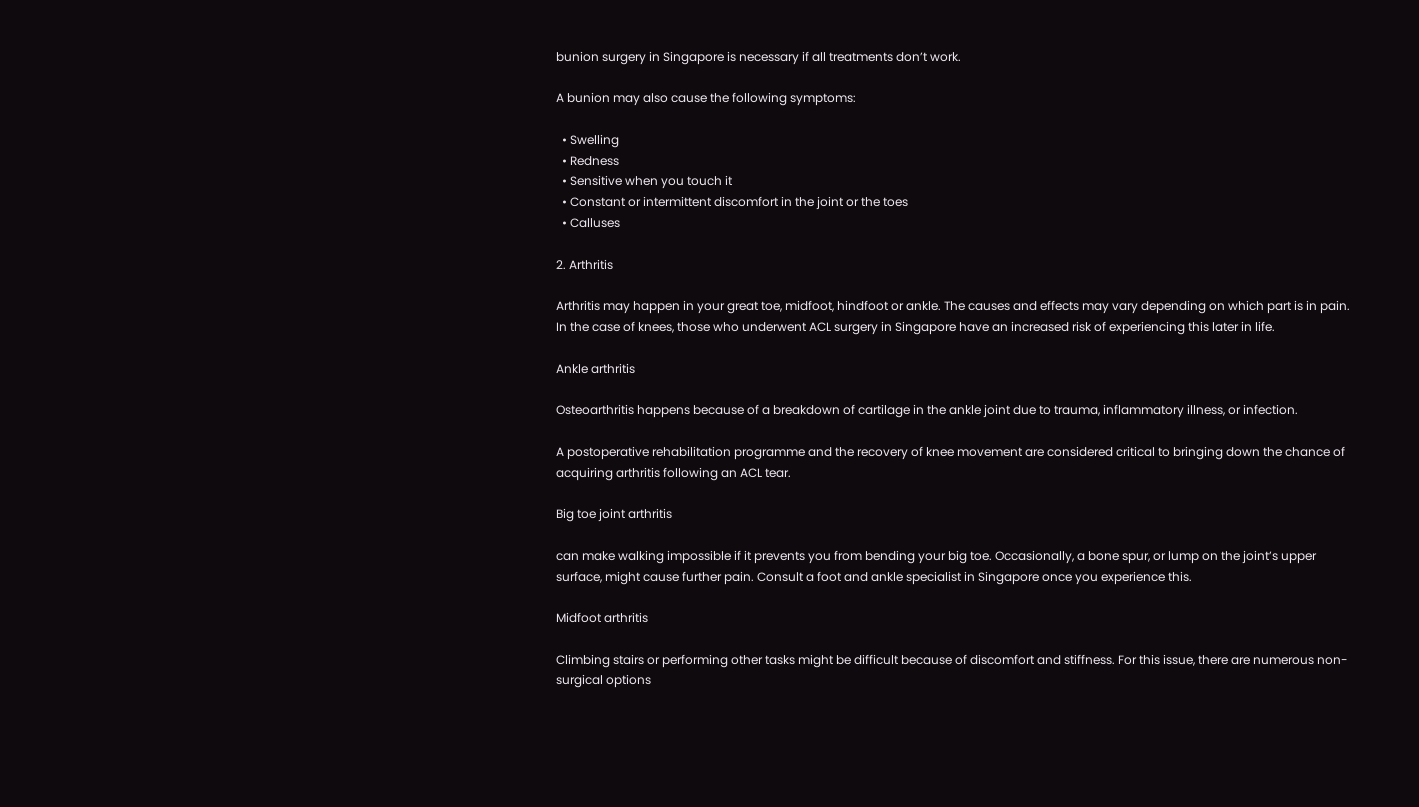bunion surgery in Singapore is necessary if all treatments don’t work.

A bunion may also cause the following symptoms:

  • Swelling
  • Redness
  • Sensitive when you touch it
  • Constant or intermittent discomfort in the joint or the toes
  • Calluses

2. Arthritis

Arthritis may happen in your great toe, midfoot, hindfoot or ankle. The causes and effects may vary depending on which part is in pain. In the case of knees, those who underwent ACL surgery in Singapore have an increased risk of experiencing this later in life.

Ankle arthritis

Osteoarthritis happens because of a breakdown of cartilage in the ankle joint due to trauma, inflammatory illness, or infection.

A postoperative rehabilitation programme and the recovery of knee movement are considered critical to bringing down the chance of acquiring arthritis following an ACL tear.

Big toe joint arthritis

can make walking impossible if it prevents you from bending your big toe. Occasionally, a bone spur, or lump on the joint’s upper surface, might cause further pain. Consult a foot and ankle specialist in Singapore once you experience this.

Midfoot arthritis

Climbing stairs or performing other tasks might be difficult because of discomfort and stiffness. For this issue, there are numerous non-surgical options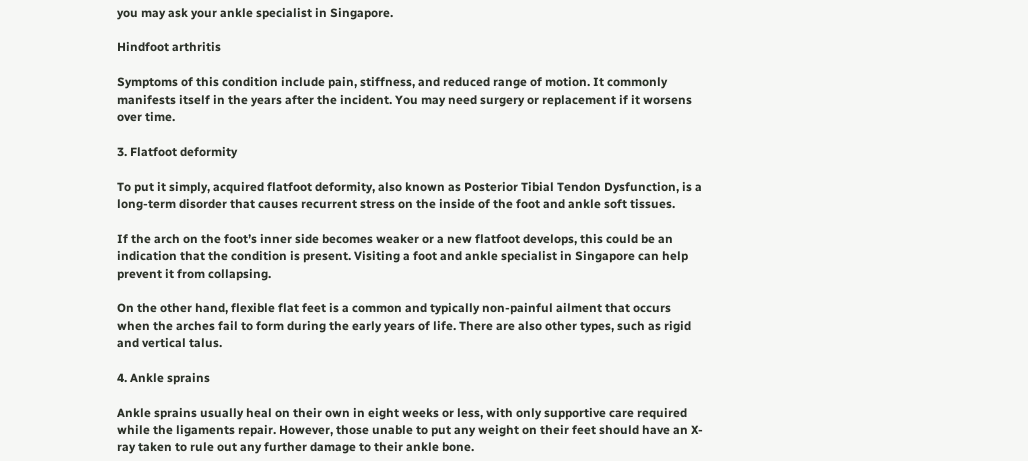you may ask your ankle specialist in Singapore.

Hindfoot arthritis

Symptoms of this condition include pain, stiffness, and reduced range of motion. It commonly manifests itself in the years after the incident. You may need surgery or replacement if it worsens over time.

3. Flatfoot deformity

To put it simply, acquired flatfoot deformity, also known as Posterior Tibial Tendon Dysfunction, is a long-term disorder that causes recurrent stress on the inside of the foot and ankle soft tissues.

If the arch on the foot’s inner side becomes weaker or a new flatfoot develops, this could be an indication that the condition is present. Visiting a foot and ankle specialist in Singapore can help prevent it from collapsing.

On the other hand, flexible flat feet is a common and typically non-painful ailment that occurs when the arches fail to form during the early years of life. There are also other types, such as rigid and vertical talus.

4. Ankle sprains

Ankle sprains usually heal on their own in eight weeks or less, with only supportive care required while the ligaments repair. However, those unable to put any weight on their feet should have an X-ray taken to rule out any further damage to their ankle bone.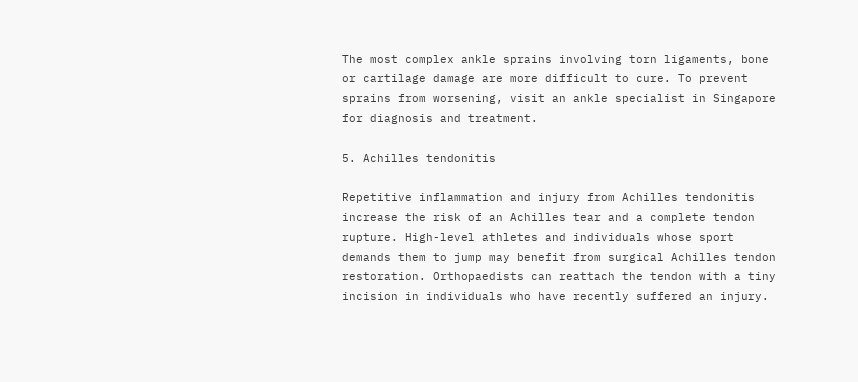The most complex ankle sprains involving torn ligaments, bone or cartilage damage are more difficult to cure. To prevent sprains from worsening, visit an ankle specialist in Singapore for diagnosis and treatment.

5. Achilles tendonitis

Repetitive inflammation and injury from Achilles tendonitis increase the risk of an Achilles tear and a complete tendon rupture. High-level athletes and individuals whose sport demands them to jump may benefit from surgical Achilles tendon restoration. Orthopaedists can reattach the tendon with a tiny incision in individuals who have recently suffered an injury.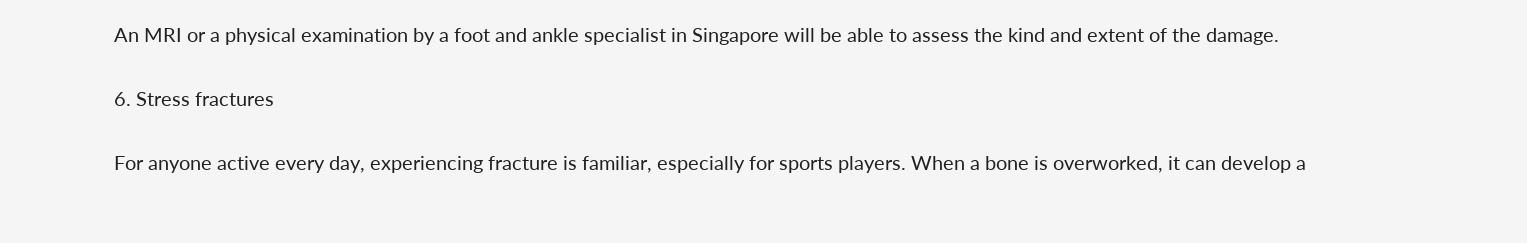An MRI or a physical examination by a foot and ankle specialist in Singapore will be able to assess the kind and extent of the damage.

6. Stress fractures

For anyone active every day, experiencing fracture is familiar, especially for sports players. When a bone is overworked, it can develop a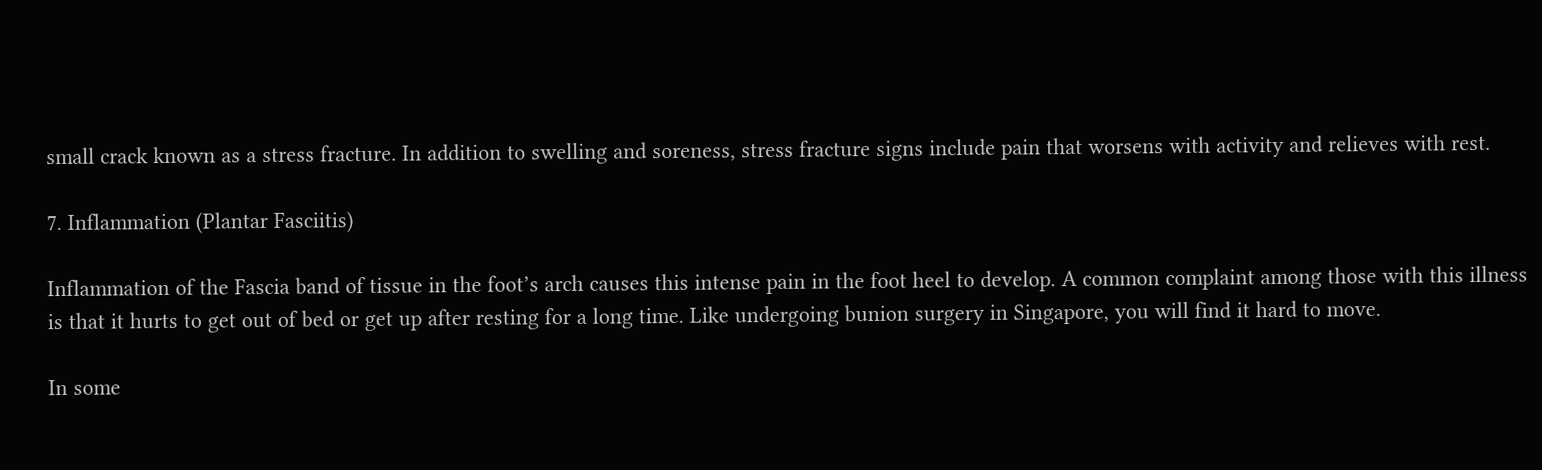small crack known as a stress fracture. In addition to swelling and soreness, stress fracture signs include pain that worsens with activity and relieves with rest.

7. Inflammation (Plantar Fasciitis)

Inflammation of the Fascia band of tissue in the foot’s arch causes this intense pain in the foot heel to develop. A common complaint among those with this illness is that it hurts to get out of bed or get up after resting for a long time. Like undergoing bunion surgery in Singapore, you will find it hard to move.

In some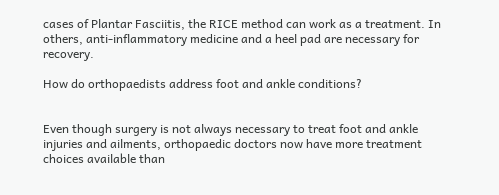cases of Plantar Fasciitis, the RICE method can work as a treatment. In others, anti-inflammatory medicine and a heel pad are necessary for recovery.

How do orthopaedists address foot and ankle conditions?


Even though surgery is not always necessary to treat foot and ankle injuries and ailments, orthopaedic doctors now have more treatment choices available than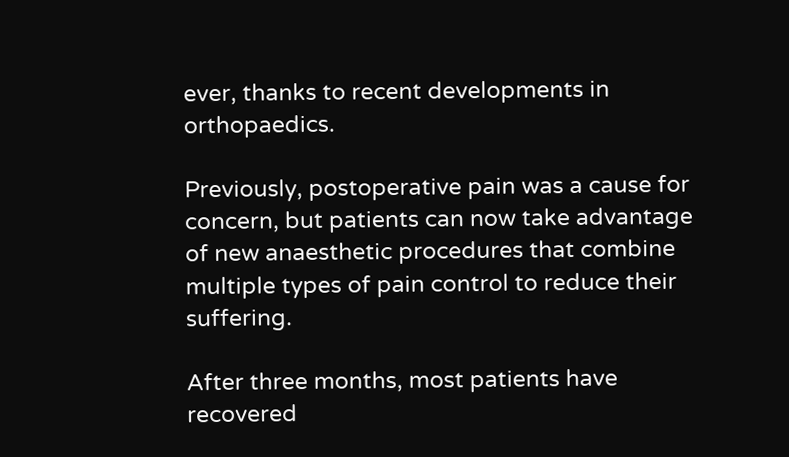ever, thanks to recent developments in orthopaedics.

Previously, postoperative pain was a cause for concern, but patients can now take advantage of new anaesthetic procedures that combine multiple types of pain control to reduce their suffering.

After three months, most patients have recovered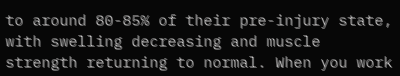to around 80-85% of their pre-injury state, with swelling decreasing and muscle strength returning to normal. When you work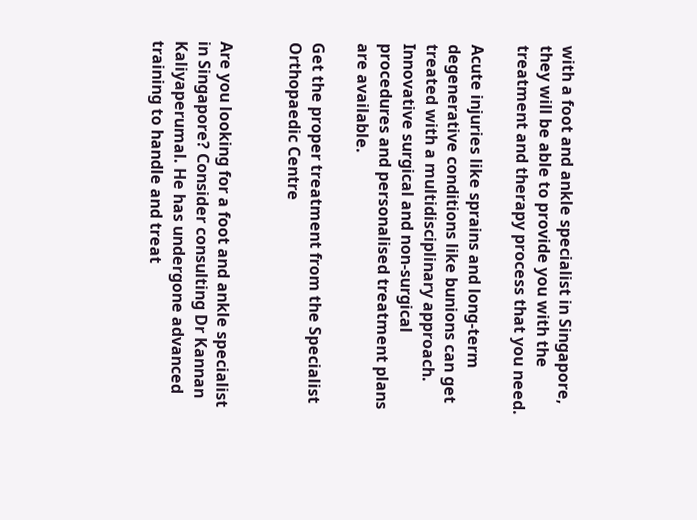with a foot and ankle specialist in Singapore, they will be able to provide you with the treatment and therapy process that you need.

Acute injuries like sprains and long-term degenerative conditions like bunions can get treated with a multidisciplinary approach. Innovative surgical and non-surgical procedures and personalised treatment plans are available.

Get the proper treatment from the Specialist Orthopaedic Centre


Are you looking for a foot and ankle specialist in Singapore? Consider consulting Dr Kannan Kaliyaperumal. He has undergone advanced training to handle and treat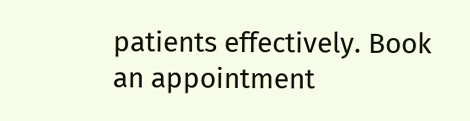patients effectively. Book an appointment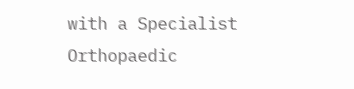with a Specialist Orthopaedic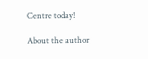Centre today!

About the author